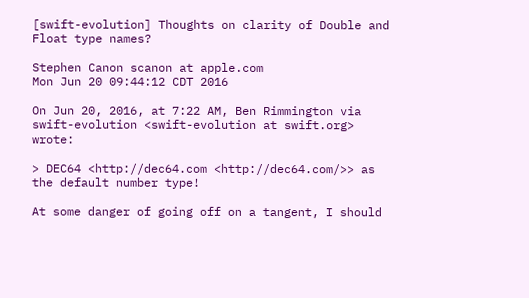[swift-evolution] Thoughts on clarity of Double and Float type names?

Stephen Canon scanon at apple.com
Mon Jun 20 09:44:12 CDT 2016

On Jun 20, 2016, at 7:22 AM, Ben Rimmington via swift-evolution <swift-evolution at swift.org> wrote:

> DEC64 <http://dec64.com <http://dec64.com/>> as the default number type!

At some danger of going off on a tangent, I should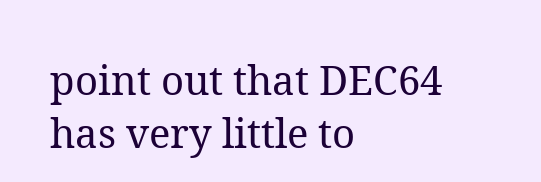point out that DEC64 has very little to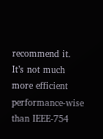recommend it.  It’s not much more efficient performance-wise than IEEE-754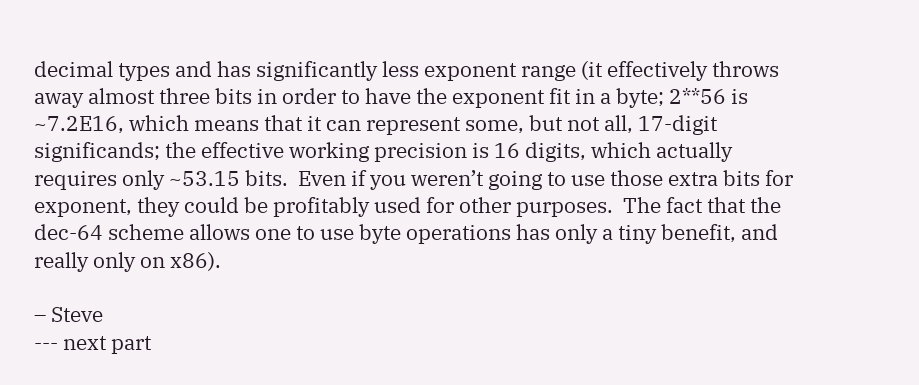decimal types and has significantly less exponent range (it effectively throws away almost three bits in order to have the exponent fit in a byte; 2**56 is ~7.2E16, which means that it can represent some, but not all, 17-digit significands; the effective working precision is 16 digits, which actually requires only ~53.15 bits.  Even if you weren’t going to use those extra bits for exponent, they could be profitably used for other purposes.  The fact that the dec-64 scheme allows one to use byte operations has only a tiny benefit, and really only on x86).

– Steve
--- next part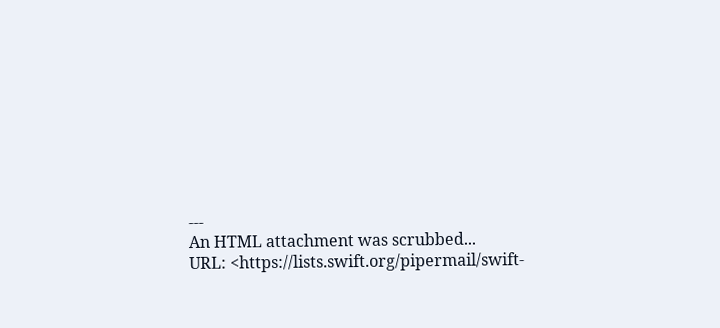---
An HTML attachment was scrubbed...
URL: <https://lists.swift.org/pipermail/swift-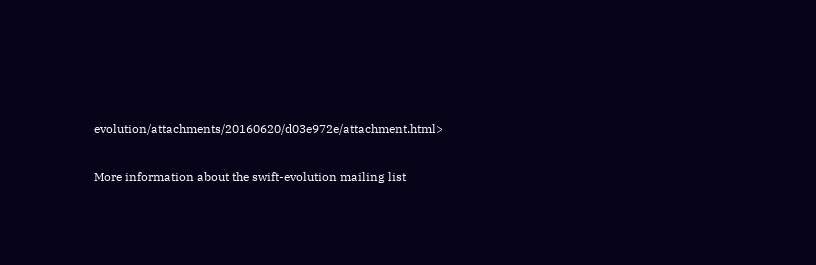evolution/attachments/20160620/d03e972e/attachment.html>

More information about the swift-evolution mailing list